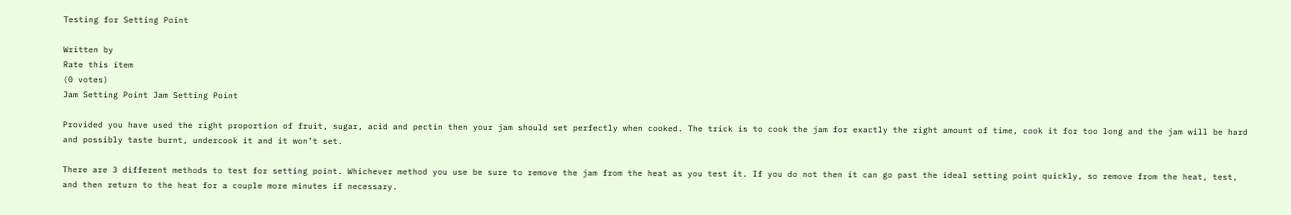Testing for Setting Point

Written by
Rate this item
(0 votes)
Jam Setting Point Jam Setting Point

Provided you have used the right proportion of fruit, sugar, acid and pectin then your jam should set perfectly when cooked. The trick is to cook the jam for exactly the right amount of time, cook it for too long and the jam will be hard and possibly taste burnt, undercook it and it won’t set.

There are 3 different methods to test for setting point. Whichever method you use be sure to remove the jam from the heat as you test it. If you do not then it can go past the ideal setting point quickly, so remove from the heat, test, and then return to the heat for a couple more minutes if necessary.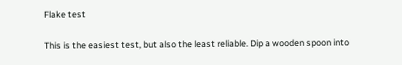Flake test

This is the easiest test, but also the least reliable. Dip a wooden spoon into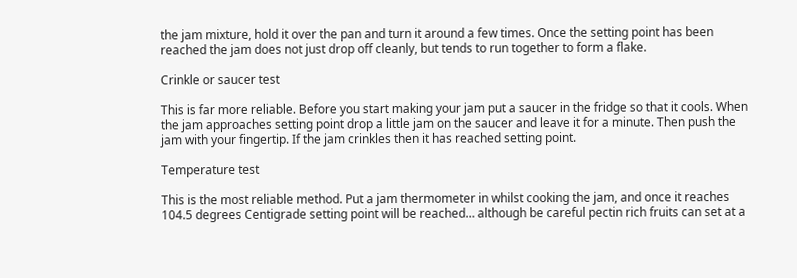the jam mixture, hold it over the pan and turn it around a few times. Once the setting point has been reached the jam does not just drop off cleanly, but tends to run together to form a flake.

Crinkle or saucer test

This is far more reliable. Before you start making your jam put a saucer in the fridge so that it cools. When the jam approaches setting point drop a little jam on the saucer and leave it for a minute. Then push the jam with your fingertip. If the jam crinkles then it has reached setting point.

Temperature test

This is the most reliable method. Put a jam thermometer in whilst cooking the jam, and once it reaches 104.5 degrees Centigrade setting point will be reached… although be careful pectin rich fruits can set at a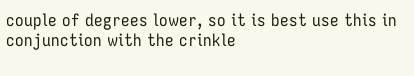couple of degrees lower, so it is best use this in conjunction with the crinkle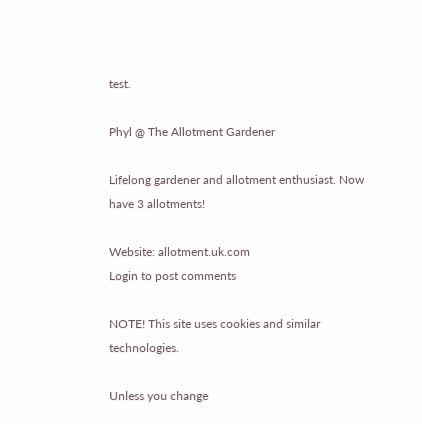test.

Phyl @ The Allotment Gardener

Lifelong gardener and allotment enthusiast. Now have 3 allotments!

Website: allotment.uk.com
Login to post comments

NOTE! This site uses cookies and similar technologies.

Unless you change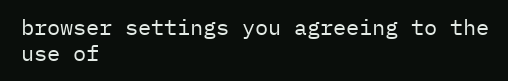browser settings you agreeing to the use of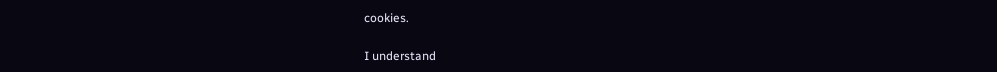cookies.

I understand